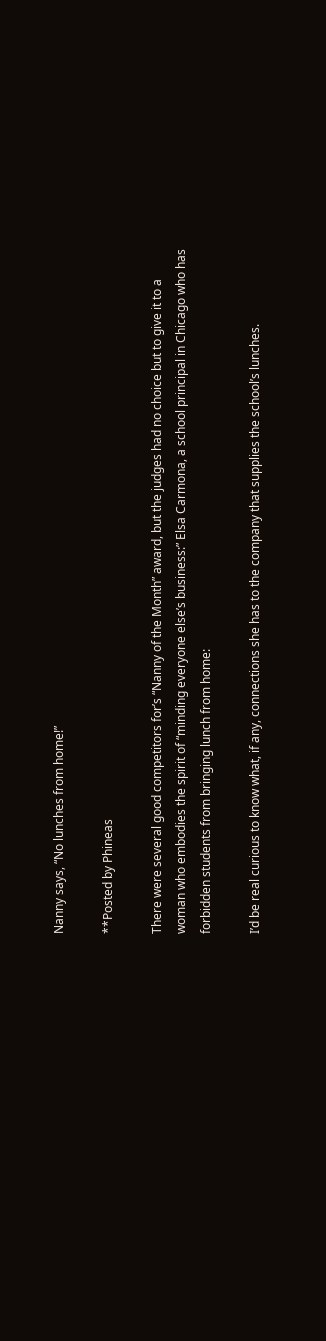Nanny says, “No lunches from home!”

**Posted by Phineas

There were several good competitors for’s “Nanny of the Month” award, but the judges had no choice but to give it to a woman who embodies the spirit of “minding everyone else’s business:” Elsa Carmona, a school principal in Chicago who has forbidden students from bringing lunch from home:

I’d be real curious to know what, if any, connections she has to the company that supplies the school’s lunches.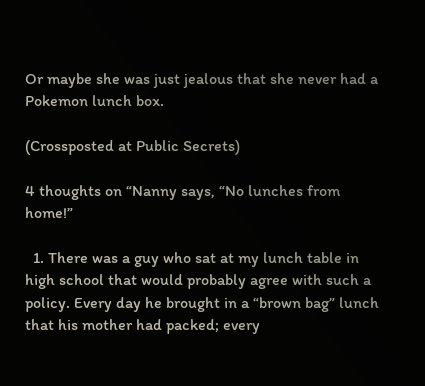Or maybe she was just jealous that she never had a Pokemon lunch box.

(Crossposted at Public Secrets)

4 thoughts on “Nanny says, “No lunches from home!”

  1. There was a guy who sat at my lunch table in high school that would probably agree with such a policy. Every day he brought in a “brown bag” lunch that his mother had packed; every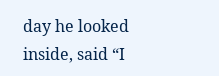day he looked inside, said “I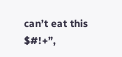can’t eat this $#!+”,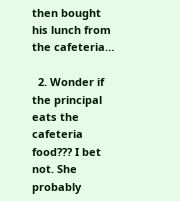then bought his lunch from the cafeteria…

  2. Wonder if the principal eats the cafeteria food??? I bet not. She probably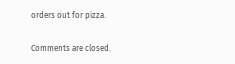orders out for pizza.

Comments are closed.